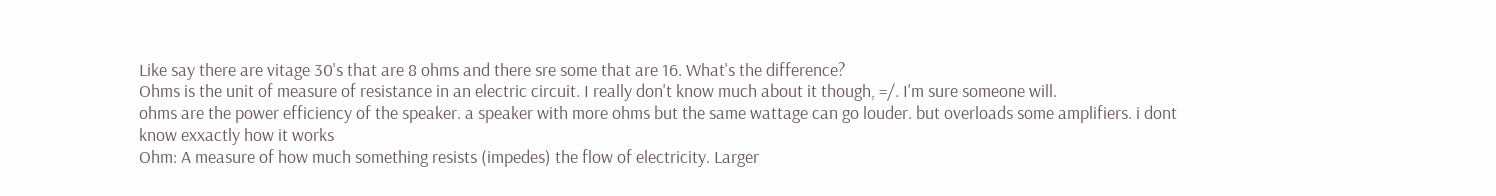Like say there are vitage 30's that are 8 ohms and there sre some that are 16. What's the difference?
Ohms is the unit of measure of resistance in an electric circuit. I really don't know much about it though, =/. I'm sure someone will.
ohms are the power efficiency of the speaker. a speaker with more ohms but the same wattage can go louder. but overloads some amplifiers. i dont know exxactly how it works
Ohm: A measure of how much something resists (impedes) the flow of electricity. Larger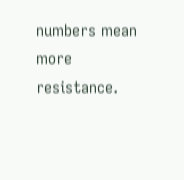numbers mean more resistance.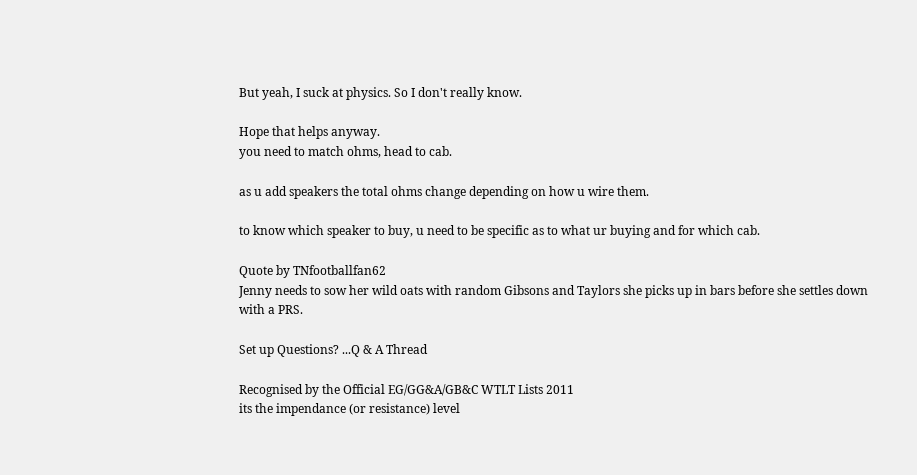But yeah, I suck at physics. So I don't really know.

Hope that helps anyway.
you need to match ohms, head to cab.

as u add speakers the total ohms change depending on how u wire them.

to know which speaker to buy, u need to be specific as to what ur buying and for which cab.

Quote by TNfootballfan62
Jenny needs to sow her wild oats with random Gibsons and Taylors she picks up in bars before she settles down with a PRS.

Set up Questions? ...Q & A Thread

Recognised by the Official EG/GG&A/GB&C WTLT Lists 2011
its the impendance (or resistance) level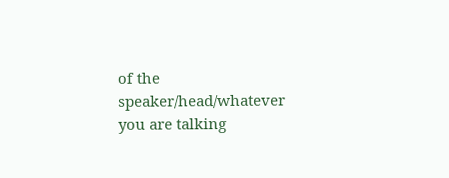of the speaker/head/whatever you are talking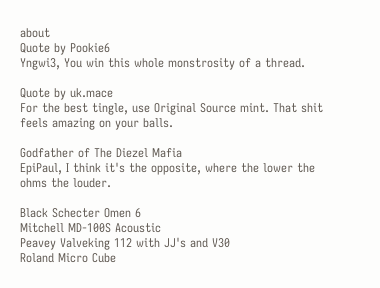about
Quote by Pookie6
Yngwi3, You win this whole monstrosity of a thread.

Quote by uk.mace
For the best tingle, use Original Source mint. That shit feels amazing on your balls.

Godfather of The Diezel Mafia
EpiPaul, I think it's the opposite, where the lower the ohms the louder.

Black Schecter Omen 6
Mitchell MD-100S Acoustic
Peavey Valveking 112 with JJ's and V30
Roland Micro Cube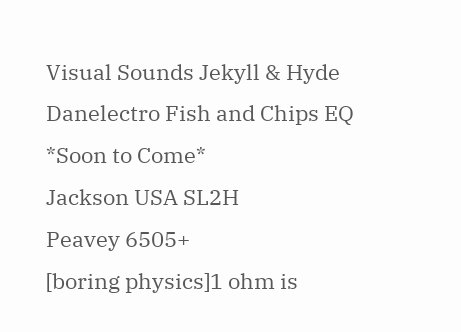Visual Sounds Jekyll & Hyde
Danelectro Fish and Chips EQ
*Soon to Come*
Jackson USA SL2H
Peavey 6505+
[boring physics]1 ohm is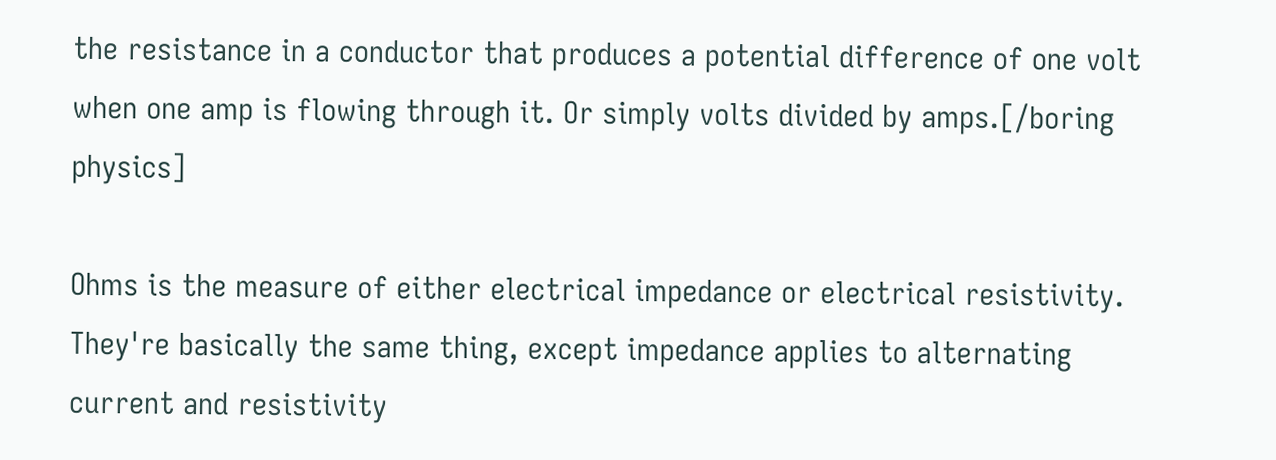the resistance in a conductor that produces a potential difference of one volt when one amp is flowing through it. Or simply volts divided by amps.[/boring physics]

Ohms is the measure of either electrical impedance or electrical resistivity. They're basically the same thing, except impedance applies to alternating current and resistivity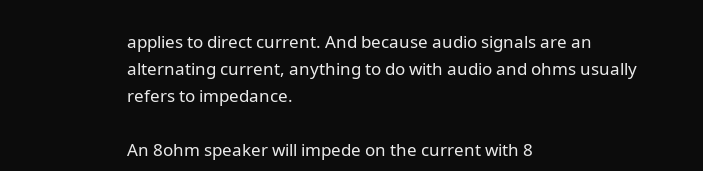applies to direct current. And because audio signals are an alternating current, anything to do with audio and ohms usually refers to impedance.

An 8ohm speaker will impede on the current with 8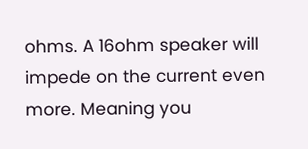ohms. A 16ohm speaker will impede on the current even more. Meaning you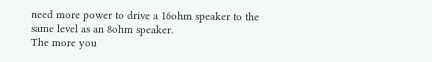need more power to drive a 16ohm speaker to the same level as an 8ohm speaker.
The more you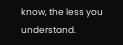know, the less you understand.